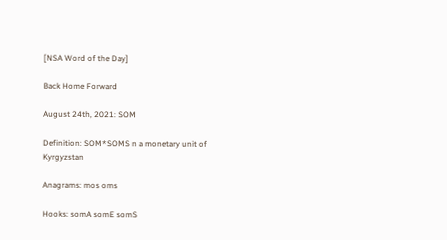[NSA Word of the Day]

Back Home Forward

August 24th, 2021: SOM

Definition: SOM*SOMS n a monetary unit of Kyrgyzstan

Anagrams: mos oms

Hooks: somA somE somS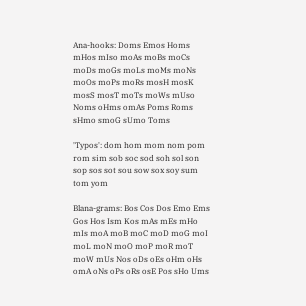Ana-hooks: Doms Emos Homs mHos mIso moAs moBs moCs moDs moGs moLs moMs moNs moOs moPs moRs mosH mosK mosS mosT moTs moWs mUso Noms oHms omAs Poms Roms sHmo smoG sUmo Toms

'Typos': dom hom mom nom pom rom sim sob soc sod soh sol son sop sos sot sou sow sox soy sum tom yom

Blana-grams: Bos Cos Dos Emo Ems Gos Hos Ism Kos mAs mEs mHo mIs moA moB moC moD moG moI moL moN moO moP moR moT moW mUs Nos oDs oEs oHm oHs omA oNs oPs oRs osE Pos sHo Ums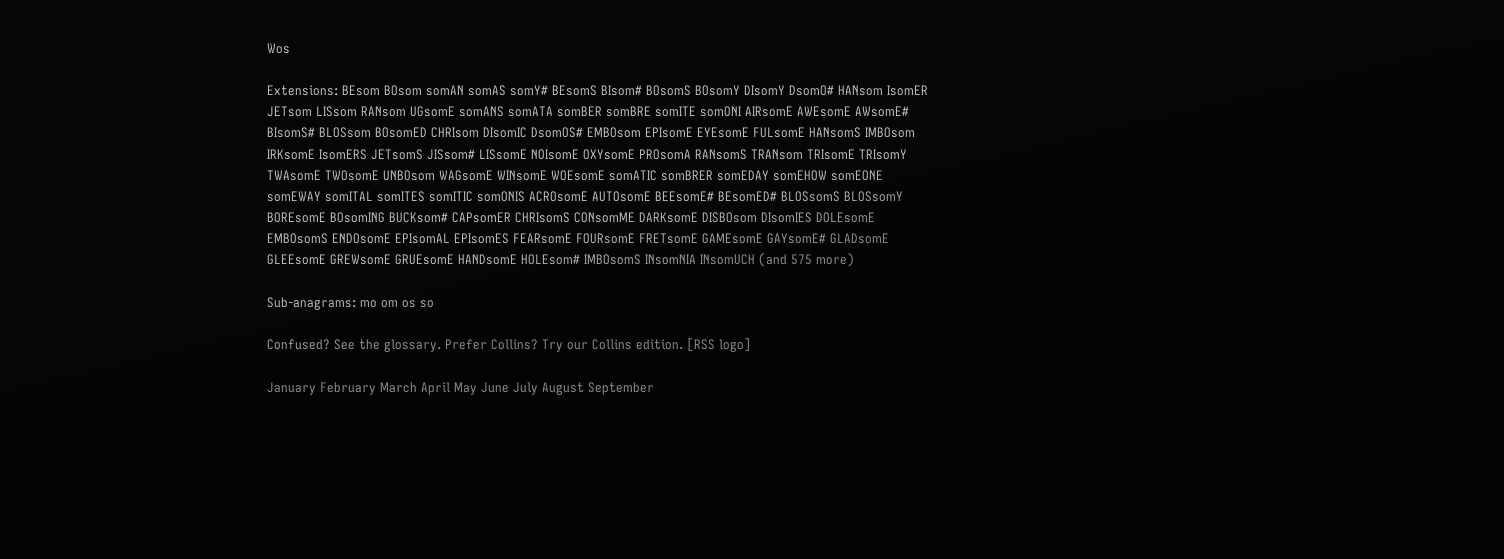Wos

Extensions: BEsom BOsom somAN somAS somY# BEsomS BIsom# BOsomS BOsomY DIsomY DsomO# HANsom IsomER JETsom LISsom RANsom UGsomE somANS somATA somBER somBRE somITE somONI AIRsomE AWEsomE AWsomE# BIsomS# BLOSsom BOsomED CHRIsom DIsomIC DsomOS# EMBOsom EPIsomE EYEsomE FULsomE HANsomS IMBOsom IRKsomE IsomERS JETsomS JISsom# LISsomE NOIsomE OXYsomE PROsomA RANsomS TRANsom TRIsomE TRIsomY TWAsomE TWOsomE UNBOsom WAGsomE WINsomE WOEsomE somATIC somBRER somEDAY somEHOW somEONE somEWAY somITAL somITES somITIC somONIS ACROsomE AUTOsomE BEEsomE# BEsomED# BLOSsomS BLOSsomY BOREsomE BOsomING BUCKsom# CAPsomER CHRIsomS CONsomME DARKsomE DISBOsom DIsomIES DOLEsomE EMBOsomS ENDOsomE EPIsomAL EPIsomES FEARsomE FOURsomE FRETsomE GAMEsomE GAYsomE# GLADsomE GLEEsomE GREWsomE GRUEsomE HANDsomE HOLEsom# IMBOsomS INsomNIA INsomUCH (and 575 more)

Sub-anagrams: mo om os so

Confused? See the glossary. Prefer Collins? Try our Collins edition. [RSS logo]

January February March April May June July August September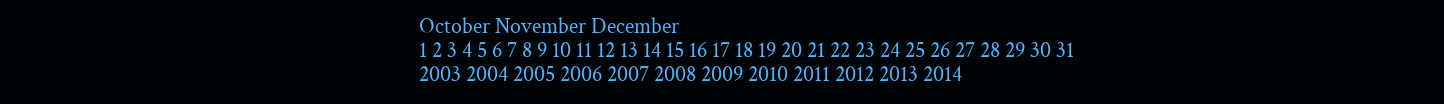October November December
1 2 3 4 5 6 7 8 9 10 11 12 13 14 15 16 17 18 19 20 21 22 23 24 25 26 27 28 29 30 31
2003 2004 2005 2006 2007 2008 2009 2010 2011 2012 2013 2014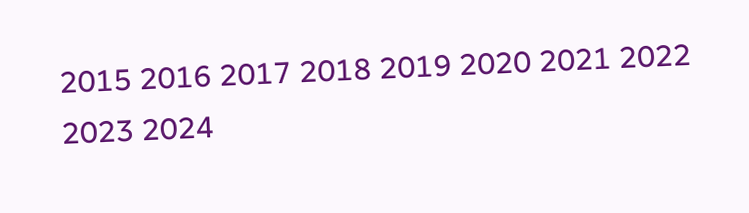2015 2016 2017 2018 2019 2020 2021 2022 2023 2024